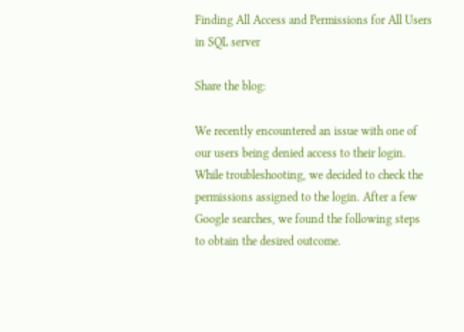Finding All Access and Permissions for All Users in SQL server

Share the blog:

We recently encountered an issue with one of our users being denied access to their login. While troubleshooting, we decided to check the permissions assigned to the login. After a few Google searches, we found the following steps to obtain the desired outcome.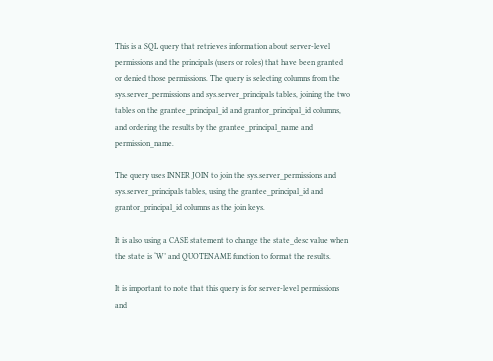This is a SQL query that retrieves information about server-level permissions and the principals (users or roles) that have been granted or denied those permissions. The query is selecting columns from the sys.server_permissions and sys.server_principals tables, joining the two tables on the grantee_principal_id and grantor_principal_id columns, and ordering the results by the grantee_principal_name and permission_name.

The query uses INNER JOIN to join the sys.server_permissions and sys.server_principals tables, using the grantee_principal_id and grantor_principal_id columns as the join keys.

It is also using a CASE statement to change the state_desc value when the state is ‘W’ and QUOTENAME function to format the results.

It is important to note that this query is for server-level permissions and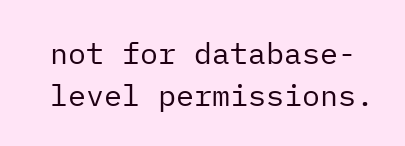not for database-level permissions.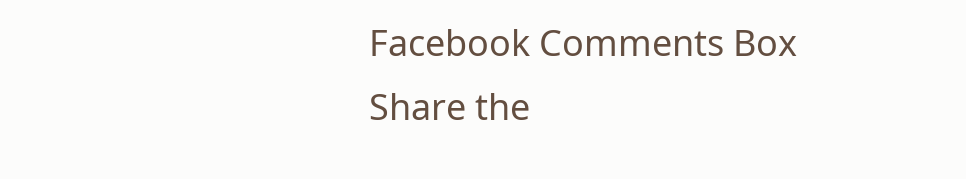Facebook Comments Box
Share the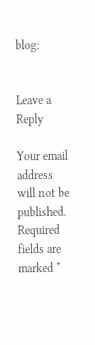blog:


Leave a Reply

Your email address will not be published. Required fields are marked *